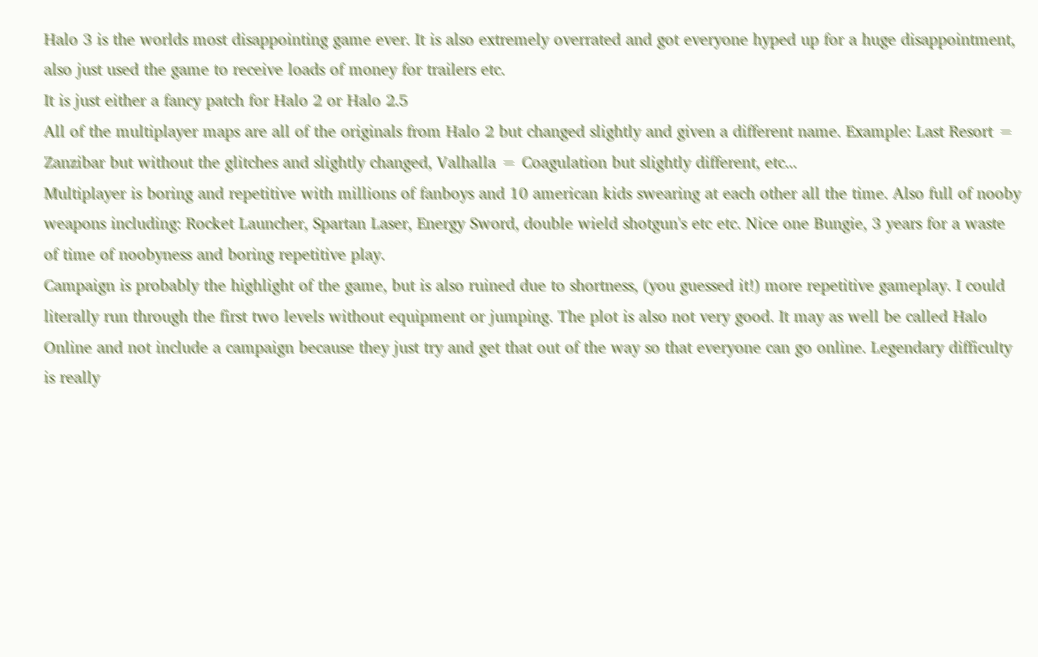Halo 3 is the worlds most disappointing game ever. It is also extremely overrated and got everyone hyped up for a huge disappointment, also just used the game to receive loads of money for trailers etc.
It is just either a fancy patch for Halo 2 or Halo 2.5
All of the multiplayer maps are all of the originals from Halo 2 but changed slightly and given a different name. Example: Last Resort = Zanzibar but without the glitches and slightly changed, Valhalla = Coagulation but slightly different, etc...
Multiplayer is boring and repetitive with millions of fanboys and 10 american kids swearing at each other all the time. Also full of nooby weapons including: Rocket Launcher, Spartan Laser, Energy Sword, double wield shotgun's etc etc. Nice one Bungie, 3 years for a waste of time of noobyness and boring repetitive play.
Campaign is probably the highlight of the game, but is also ruined due to shortness, (you guessed it!) more repetitive gameplay. I could literally run through the first two levels without equipment or jumping. The plot is also not very good. It may as well be called Halo Online and not include a campaign because they just try and get that out of the way so that everyone can go online. Legendary difficulty is really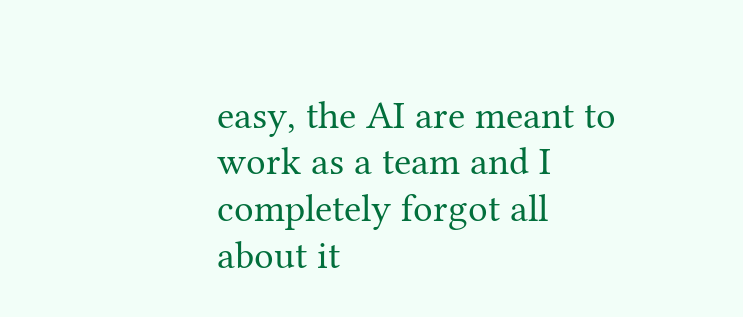easy, the AI are meant to work as a team and I completely forgot all about it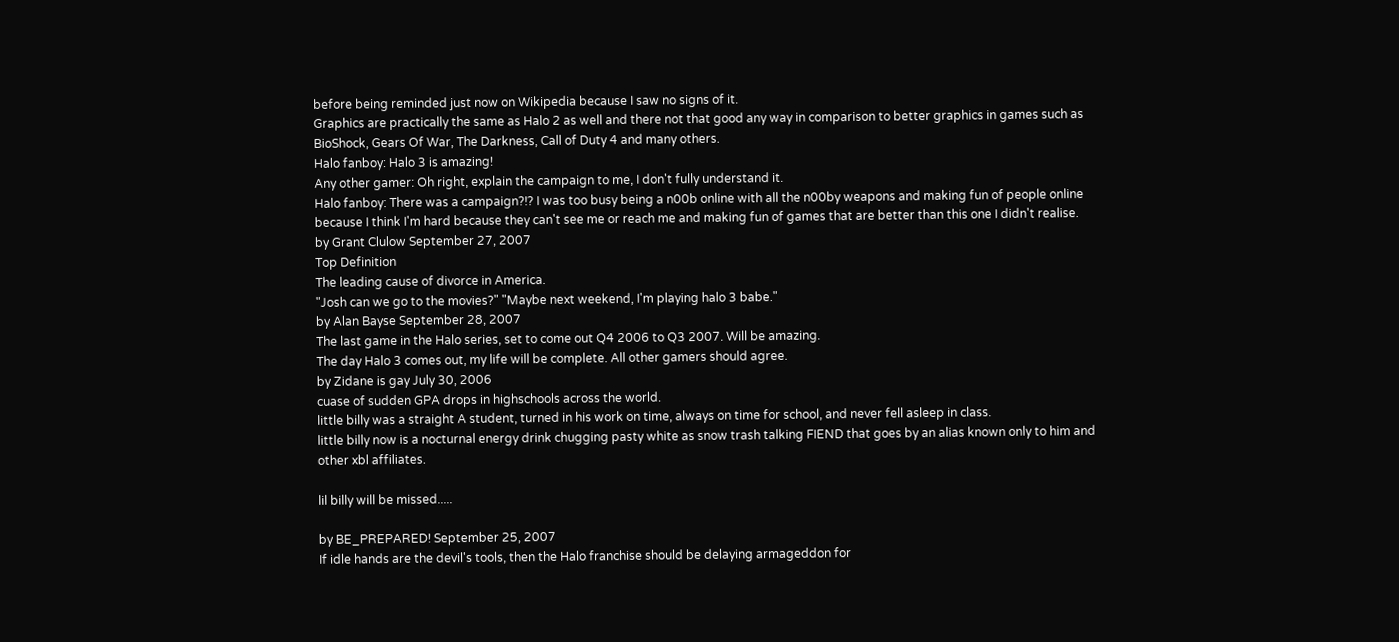before being reminded just now on Wikipedia because I saw no signs of it.
Graphics are practically the same as Halo 2 as well and there not that good any way in comparison to better graphics in games such as BioShock, Gears Of War, The Darkness, Call of Duty 4 and many others.
Halo fanboy: Halo 3 is amazing!
Any other gamer: Oh right, explain the campaign to me, I don't fully understand it.
Halo fanboy: There was a campaign?!? I was too busy being a n00b online with all the n00by weapons and making fun of people online because I think I'm hard because they can't see me or reach me and making fun of games that are better than this one I didn't realise.
by Grant Clulow September 27, 2007
Top Definition
The leading cause of divorce in America.
"Josh can we go to the movies?" "Maybe next weekend, I'm playing halo 3 babe."
by Alan Bayse September 28, 2007
The last game in the Halo series, set to come out Q4 2006 to Q3 2007. Will be amazing.
The day Halo 3 comes out, my life will be complete. All other gamers should agree.
by Zidane is gay July 30, 2006
cuase of sudden GPA drops in highschools across the world.
little billy was a straight A student, turned in his work on time, always on time for school, and never fell asleep in class.
little billy now is a nocturnal energy drink chugging pasty white as snow trash talking FIEND that goes by an alias known only to him and other xbl affiliates.

lil billy will be missed.....

by BE_PREPARED! September 25, 2007
If idle hands are the devil's tools, then the Halo franchise should be delaying armageddon for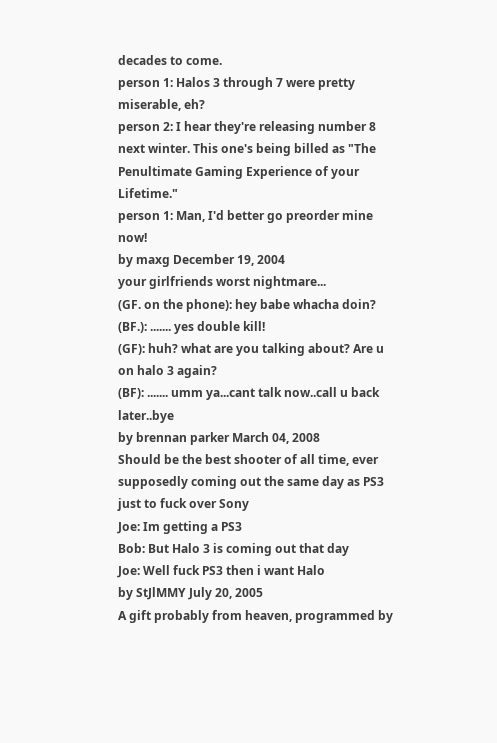decades to come.
person 1: Halos 3 through 7 were pretty miserable, eh?
person 2: I hear they're releasing number 8 next winter. This one's being billed as "The Penultimate Gaming Experience of your Lifetime."
person 1: Man, I'd better go preorder mine now!
by maxg December 19, 2004
your girlfriends worst nightmare...
(GF. on the phone): hey babe whacha doin?
(BF.): ....... yes double kill!
(GF): huh? what are you talking about? Are u on halo 3 again?
(BF): ....... umm ya...cant talk now..call u back later..bye
by brennan parker March 04, 2008
Should be the best shooter of all time, ever
supposedly coming out the same day as PS3 just to fuck over Sony
Joe: Im getting a PS3
Bob: But Halo 3 is coming out that day
Joe: Well fuck PS3 then i want Halo
by StJlMMY July 20, 2005
A gift probably from heaven, programmed by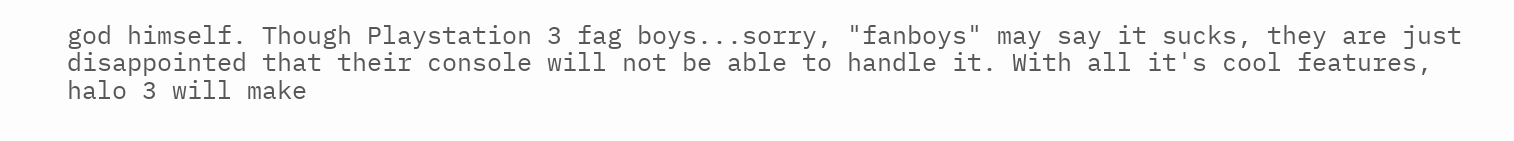god himself. Though Playstation 3 fag boys...sorry, "fanboys" may say it sucks, they are just disappointed that their console will not be able to handle it. With all it's cool features, halo 3 will make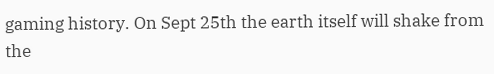gaming history. On Sept 25th the earth itself will shake from the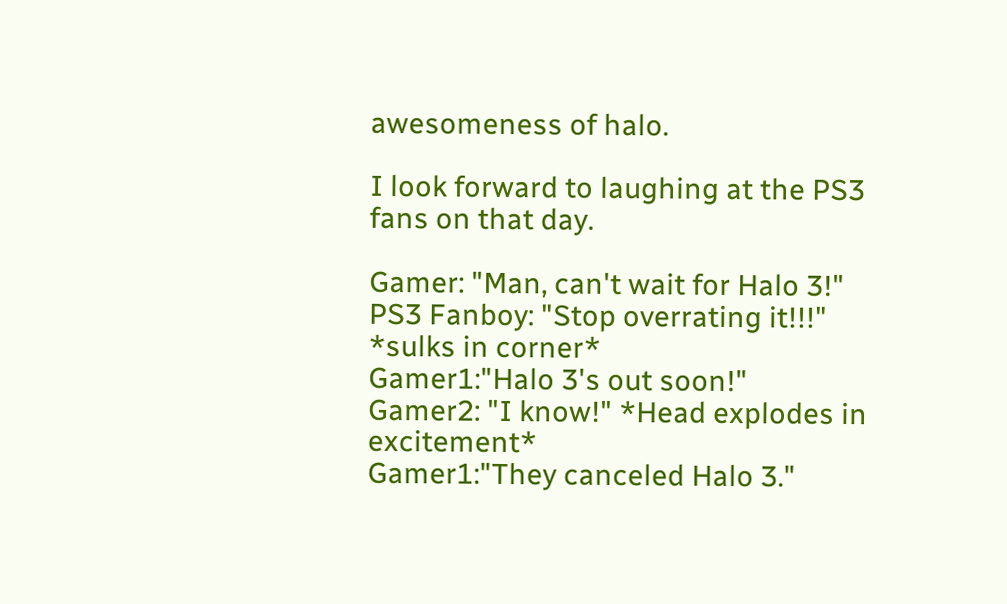awesomeness of halo.

I look forward to laughing at the PS3 fans on that day.

Gamer: "Man, can't wait for Halo 3!"
PS3 Fanboy: "Stop overrating it!!!" *sulks in corner*
Gamer1:"Halo 3's out soon!"
Gamer2: "I know!" *Head explodes in excitement*
Gamer1:"They canceled Halo 3."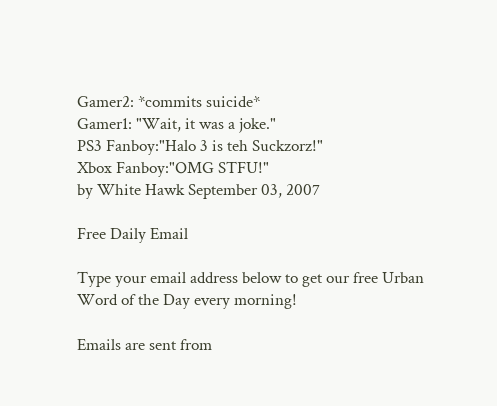Gamer2: *commits suicide*
Gamer1: "Wait, it was a joke."
PS3 Fanboy:"Halo 3 is teh Suckzorz!"
Xbox Fanboy:"OMG STFU!"
by White Hawk September 03, 2007

Free Daily Email

Type your email address below to get our free Urban Word of the Day every morning!

Emails are sent from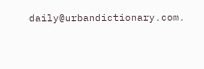daily@urbandictionary.com.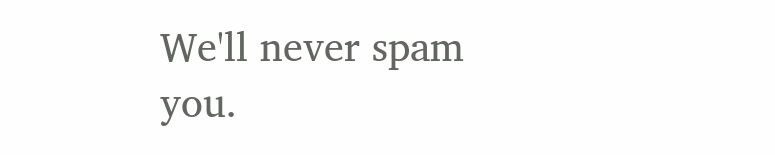We'll never spam you.